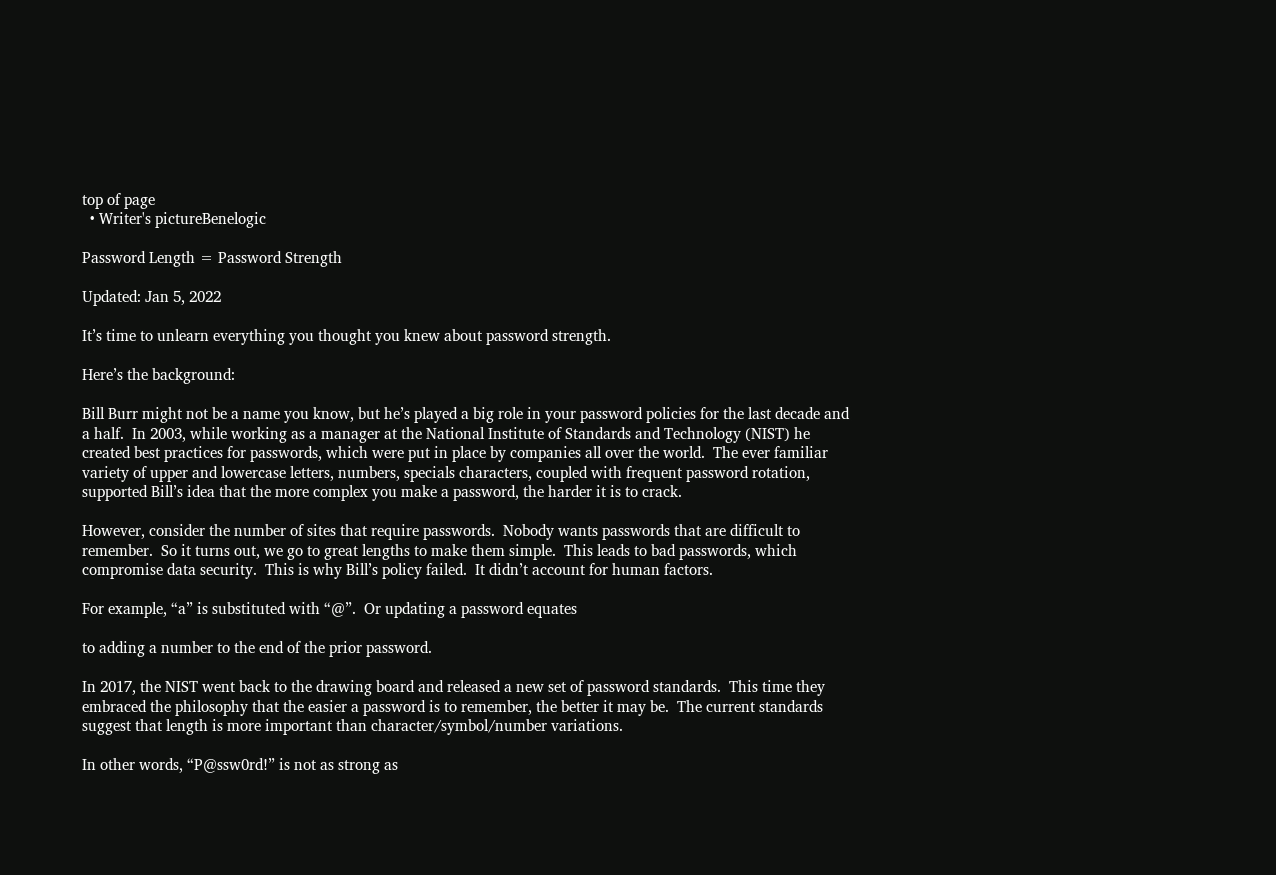top of page
  • Writer's pictureBenelogic

Password Length = Password Strength

Updated: Jan 5, 2022

It’s time to unlearn everything you thought you knew about password strength.

Here’s the background:

Bill Burr might not be a name you know, but he’s played a big role in your password policies for the last decade and a half.  In 2003, while working as a manager at the National Institute of Standards and Technology (NIST) he created best practices for passwords, which were put in place by companies all over the world.  The ever familiar variety of upper and lowercase letters, numbers, specials characters, coupled with frequent password rotation, supported Bill’s idea that the more complex you make a password, the harder it is to crack.

However, consider the number of sites that require passwords.  Nobody wants passwords that are difficult to remember.  So it turns out, we go to great lengths to make them simple.  This leads to bad passwords, which compromise data security.  This is why Bill’s policy failed.  It didn’t account for human factors.

For example, “a” is substituted with “@”.  Or updating a password equates

to adding a number to the end of the prior password.

In 2017, the NIST went back to the drawing board and released a new set of password standards.  This time they embraced the philosophy that the easier a password is to remember, the better it may be.  The current standards suggest that length is more important than character/symbol/number variations.

In other words, “P@ssw0rd!” is not as strong as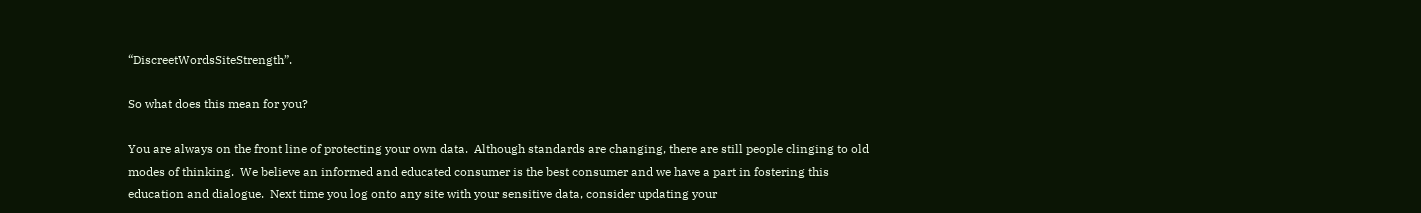“DiscreetWordsSiteStrength”.

So what does this mean for you?

You are always on the front line of protecting your own data.  Although standards are changing, there are still people clinging to old modes of thinking.  We believe an informed and educated consumer is the best consumer and we have a part in fostering this education and dialogue.  Next time you log onto any site with your sensitive data, consider updating your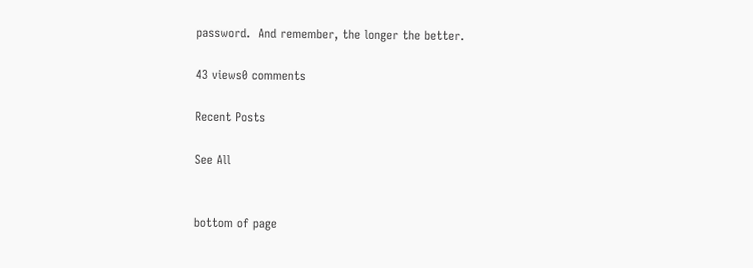password.  And remember, the longer the better.

43 views0 comments

Recent Posts

See All


bottom of page